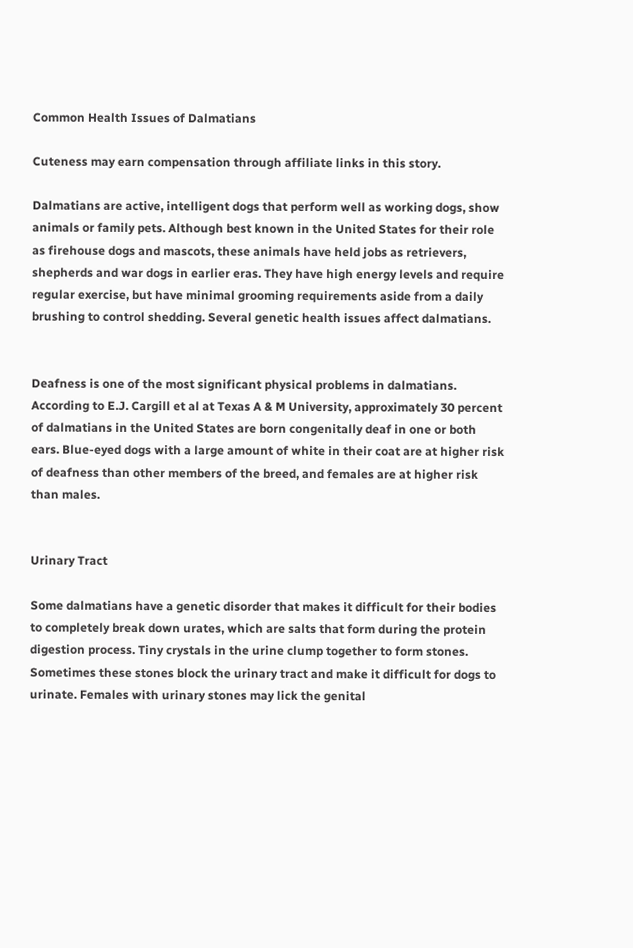Common Health Issues of Dalmatians

Cuteness may earn compensation through affiliate links in this story.

Dalmatians are active, intelligent dogs that perform well as working dogs, show animals or family pets. Although best known in the United States for their role as firehouse dogs and mascots, these animals have held jobs as retrievers, shepherds and war dogs in earlier eras. They have high energy levels and require regular exercise, but have minimal grooming requirements aside from a daily brushing to control shedding. Several genetic health issues affect dalmatians.


Deafness is one of the most significant physical problems in dalmatians. According to E.J. Cargill et al at Texas A & M University, approximately 30 percent of dalmatians in the United States are born congenitally deaf in one or both ears. Blue-eyed dogs with a large amount of white in their coat are at higher risk of deafness than other members of the breed, and females are at higher risk than males.


Urinary Tract

Some dalmatians have a genetic disorder that makes it difficult for their bodies to completely break down urates, which are salts that form during the protein digestion process. Tiny crystals in the urine clump together to form stones. Sometimes these stones block the urinary tract and make it difficult for dogs to urinate. Females with urinary stones may lick the genital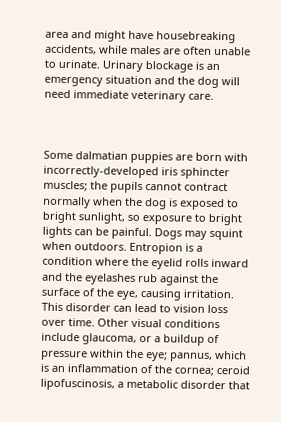area and might have housebreaking accidents, while males are often unable to urinate. Urinary blockage is an emergency situation and the dog will need immediate veterinary care.



Some dalmatian puppies are born with incorrectly-developed iris sphincter muscles; the pupils cannot contract normally when the dog is exposed to bright sunlight, so exposure to bright lights can be painful. Dogs may squint when outdoors. Entropion is a condition where the eyelid rolls inward and the eyelashes rub against the surface of the eye, causing irritation. This disorder can lead to vision loss over time. Other visual conditions include glaucoma, or a buildup of pressure within the eye; pannus, which is an inflammation of the cornea; ceroid lipofuscinosis, a metabolic disorder that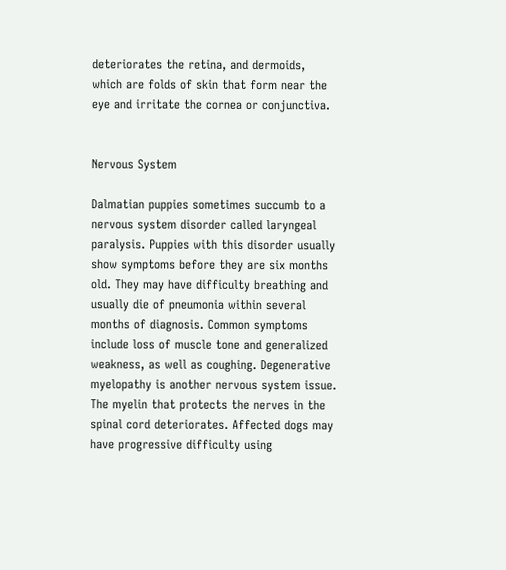deteriorates the retina, and dermoids, which are folds of skin that form near the eye and irritate the cornea or conjunctiva.


Nervous System

Dalmatian puppies sometimes succumb to a nervous system disorder called laryngeal paralysis. Puppies with this disorder usually show symptoms before they are six months old. They may have difficulty breathing and usually die of pneumonia within several months of diagnosis. Common symptoms include loss of muscle tone and generalized weakness, as well as coughing. Degenerative myelopathy is another nervous system issue. The myelin that protects the nerves in the spinal cord deteriorates. Affected dogs may have progressive difficulty using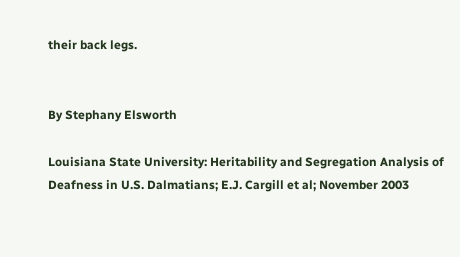their back legs.


By Stephany Elsworth

Louisiana State University: Heritability and Segregation Analysis of Deafness in U.S. Dalmatians; E.J. Cargill et al; November 2003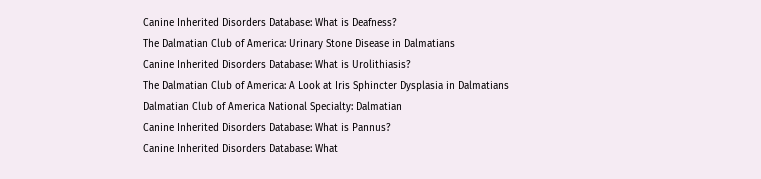Canine Inherited Disorders Database: What is Deafness?
The Dalmatian Club of America: Urinary Stone Disease in Dalmatians
Canine Inherited Disorders Database: What is Urolithiasis?
The Dalmatian Club of America: A Look at Iris Sphincter Dysplasia in Dalmatians
Dalmatian Club of America National Specialty: Dalmatian
Canine Inherited Disorders Database: What is Pannus?
Canine Inherited Disorders Database: What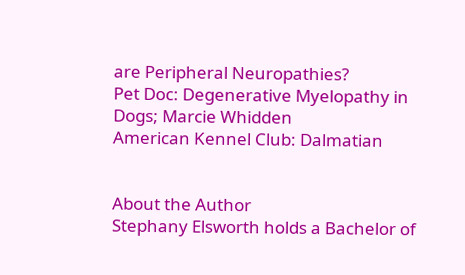are Peripheral Neuropathies?
Pet Doc: Degenerative Myelopathy in Dogs; Marcie Whidden
American Kennel Club: Dalmatian


About the Author
Stephany Elsworth holds a Bachelor of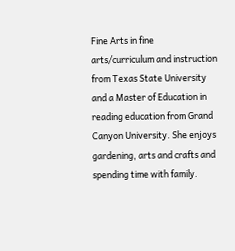Fine Arts in fine arts/curriculum and instruction from Texas State University and a Master of Education in reading education from Grand Canyon University. She enjoys gardening, arts and crafts and spending time with family.